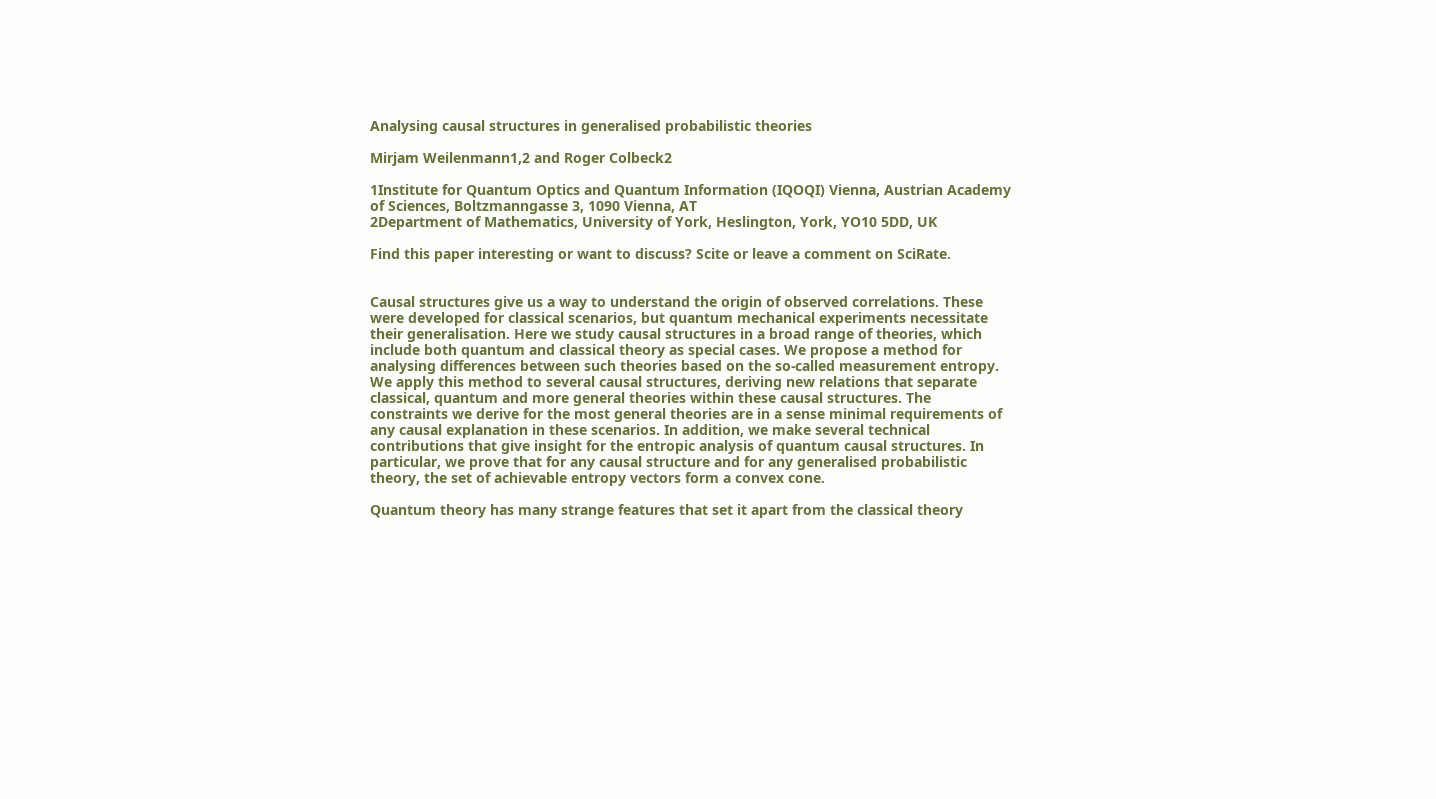Analysing causal structures in generalised probabilistic theories

Mirjam Weilenmann1,2 and Roger Colbeck2

1Institute for Quantum Optics and Quantum Information (IQOQI) Vienna, Austrian Academy of Sciences, Boltzmanngasse 3, 1090 Vienna, AT
2Department of Mathematics, University of York, Heslington, York, YO10 5DD, UK

Find this paper interesting or want to discuss? Scite or leave a comment on SciRate.


Causal structures give us a way to understand the origin of observed correlations. These were developed for classical scenarios, but quantum mechanical experiments necessitate their generalisation. Here we study causal structures in a broad range of theories, which include both quantum and classical theory as special cases. We propose a method for analysing differences between such theories based on the so-called measurement entropy. We apply this method to several causal structures, deriving new relations that separate classical, quantum and more general theories within these causal structures. The constraints we derive for the most general theories are in a sense minimal requirements of any causal explanation in these scenarios. In addition, we make several technical contributions that give insight for the entropic analysis of quantum causal structures. In particular, we prove that for any causal structure and for any generalised probabilistic theory, the set of achievable entropy vectors form a convex cone.

Quantum theory has many strange features that set it apart from the classical theory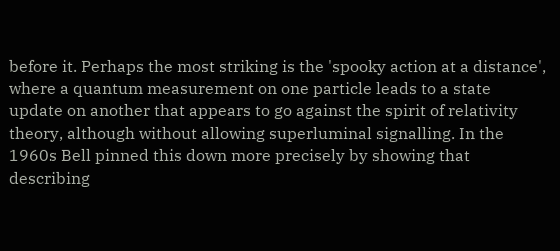before it. Perhaps the most striking is the 'spooky action at a distance', where a quantum measurement on one particle leads to a state update on another that appears to go against the spirit of relativity theory, although without allowing superluminal signalling. In the 1960s Bell pinned this down more precisely by showing that describing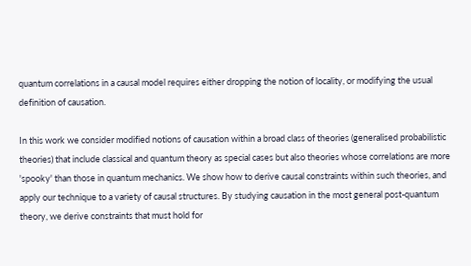quantum correlations in a causal model requires either dropping the notion of locality, or modifying the usual definition of causation.

In this work we consider modified notions of causation within a broad class of theories (generalised probabilistic theories) that include classical and quantum theory as special cases but also theories whose correlations are more 'spooky' than those in quantum mechanics. We show how to derive causal constraints within such theories, and apply our technique to a variety of causal structures. By studying causation in the most general post-quantum theory, we derive constraints that must hold for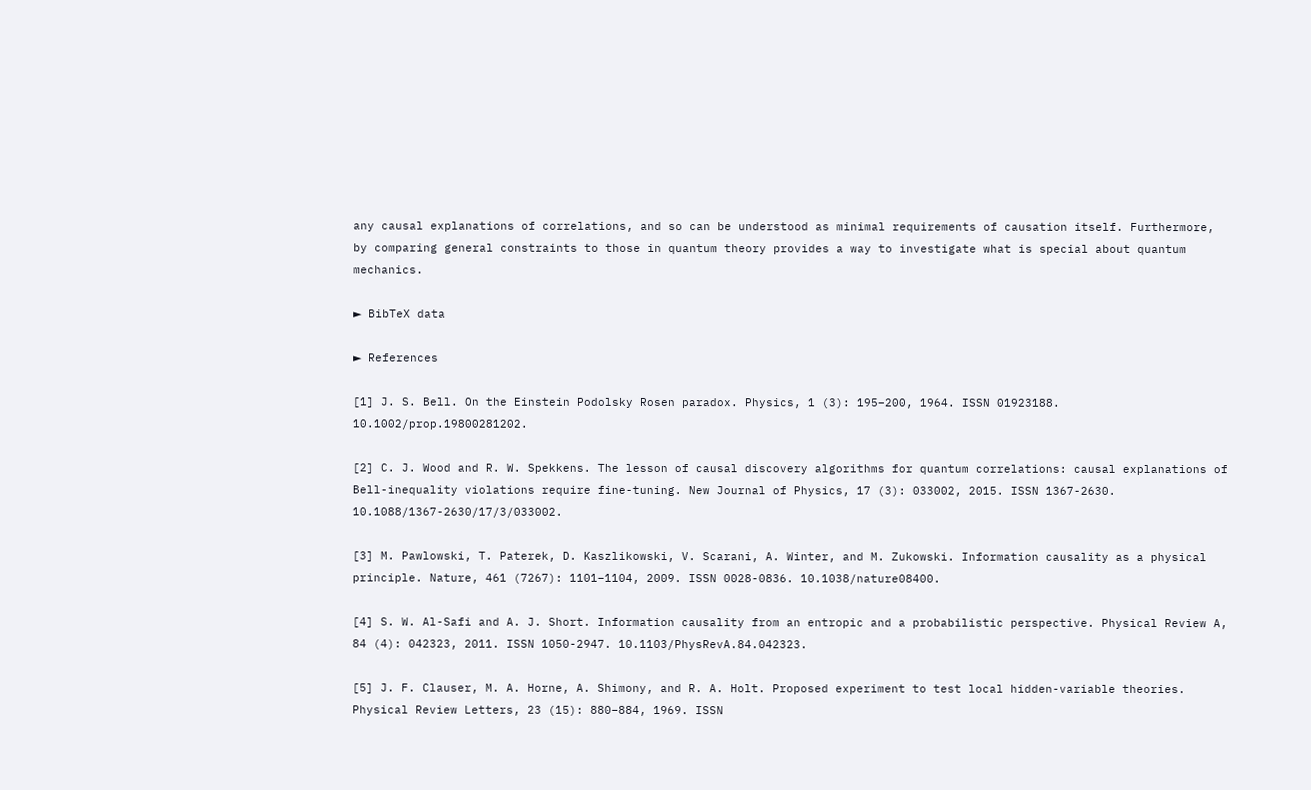any causal explanations of correlations, and so can be understood as minimal requirements of causation itself. Furthermore, by comparing general constraints to those in quantum theory provides a way to investigate what is special about quantum mechanics.

► BibTeX data

► References

[1] J. S. Bell. On the Einstein Podolsky Rosen paradox. Physics, 1 (3): 195–200, 1964. ISSN 01923188. 10.1002/prop.19800281202.

[2] C. J. Wood and R. W. Spekkens. The lesson of causal discovery algorithms for quantum correlations: causal explanations of Bell-inequality violations require fine-tuning. New Journal of Physics, 17 (3): 033002, 2015. ISSN 1367-2630. 10.1088/1367-2630/17/3/033002.

[3] M. Pawlowski, T. Paterek, D. Kaszlikowski, V. Scarani, A. Winter, and M. Zukowski. Information causality as a physical principle. Nature, 461 (7267): 1101–1104, 2009. ISSN 0028-0836. 10.1038/nature08400.

[4] S. W. Al-Safi and A. J. Short. Information causality from an entropic and a probabilistic perspective. Physical Review A, 84 (4): 042323, 2011. ISSN 1050-2947. 10.1103/PhysRevA.84.042323.

[5] J. F. Clauser, M. A. Horne, A. Shimony, and R. A. Holt. Proposed experiment to test local hidden-variable theories. Physical Review Letters, 23 (15): 880–884, 1969. ISSN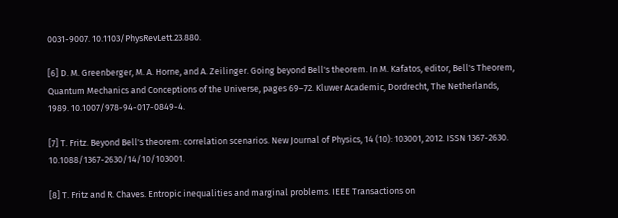0031-9007. 10.1103/PhysRevLett.23.880.

[6] D. M. Greenberger, M. A. Horne, and A. Zeilinger. Going beyond Bell's theorem. In M. Kafatos, editor, Bell's Theorem, Quantum Mechanics and Conceptions of the Universe, pages 69–72. Kluwer Academic, Dordrecht, The Netherlands, 1989. 10.1007/978-94-017-0849-4.

[7] T. Fritz. Beyond Bell's theorem: correlation scenarios. New Journal of Physics, 14 (10): 103001, 2012. ISSN 1367-2630. 10.1088/1367-2630/14/10/103001.

[8] T. Fritz and R. Chaves. Entropic inequalities and marginal problems. IEEE Transactions on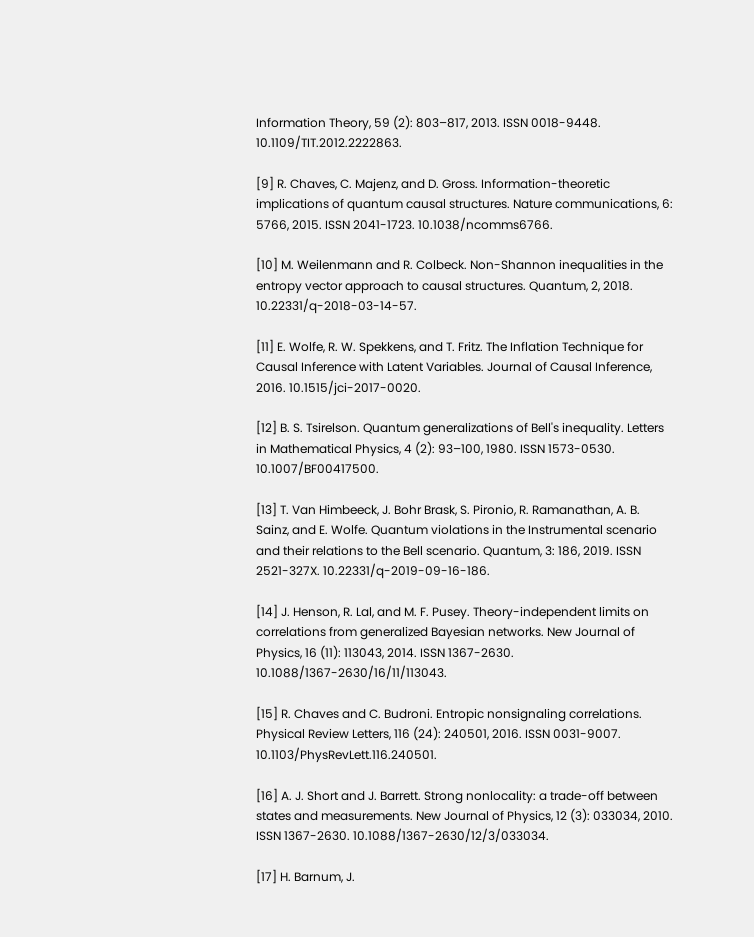Information Theory, 59 (2): 803–817, 2013. ISSN 0018-9448. 10.1109/TIT.2012.2222863.

[9] R. Chaves, C. Majenz, and D. Gross. Information-theoretic implications of quantum causal structures. Nature communications, 6: 5766, 2015. ISSN 2041-1723. 10.1038/ncomms6766.

[10] M. Weilenmann and R. Colbeck. Non-Shannon inequalities in the entropy vector approach to causal structures. Quantum, 2, 2018. 10.22331/q-2018-03-14-57.

[11] E. Wolfe, R. W. Spekkens, and T. Fritz. The Inflation Technique for Causal Inference with Latent Variables. Journal of Causal Inference, 2016. 10.1515/jci-2017-0020.

[12] B. S. Tsirelson. Quantum generalizations of Bell's inequality. Letters in Mathematical Physics, 4 (2): 93–100, 1980. ISSN 1573-0530. 10.1007/BF00417500.

[13] T. Van Himbeeck, J. Bohr Brask, S. Pironio, R. Ramanathan, A. B. Sainz, and E. Wolfe. Quantum violations in the Instrumental scenario and their relations to the Bell scenario. Quantum, 3: 186, 2019. ISSN 2521-327X. 10.22331/q-2019-09-16-186.

[14] J. Henson, R. Lal, and M. F. Pusey. Theory-independent limits on correlations from generalized Bayesian networks. New Journal of Physics, 16 (11): 113043, 2014. ISSN 1367-2630. 10.1088/1367-2630/16/11/113043.

[15] R. Chaves and C. Budroni. Entropic nonsignaling correlations. Physical Review Letters, 116 (24): 240501, 2016. ISSN 0031-9007. 10.1103/PhysRevLett.116.240501.

[16] A. J. Short and J. Barrett. Strong nonlocality: a trade-off between states and measurements. New Journal of Physics, 12 (3): 033034, 2010. ISSN 1367-2630. 10.1088/1367-2630/12/3/033034.

[17] H. Barnum, J.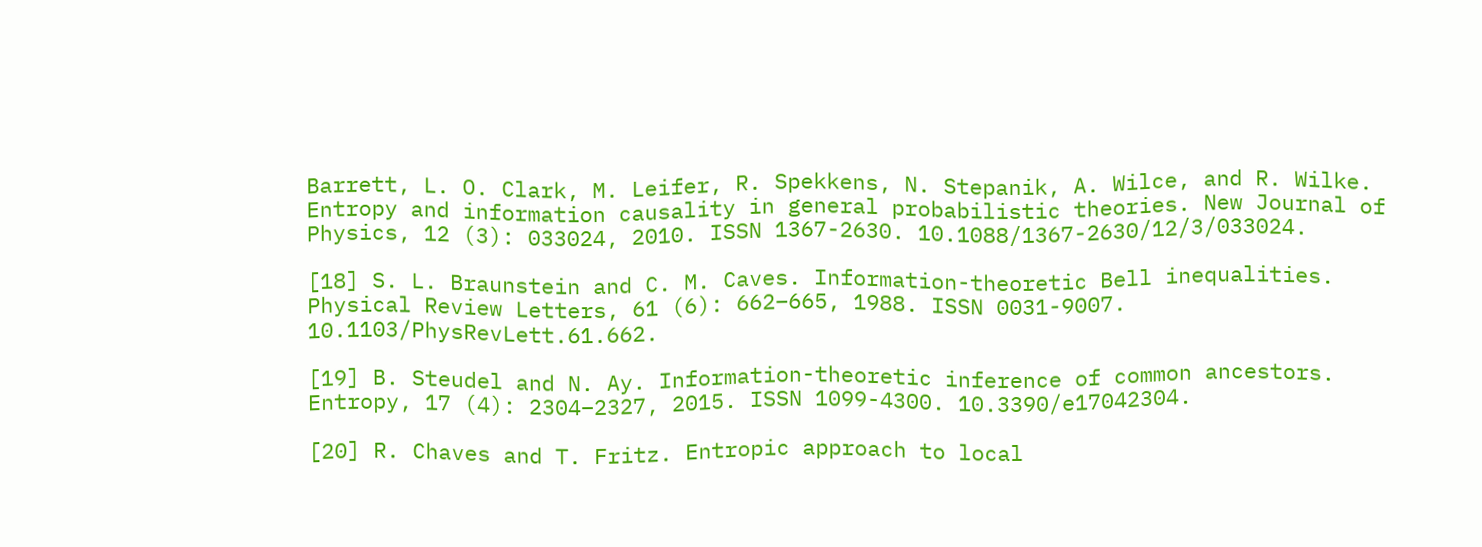Barrett, L. O. Clark, M. Leifer, R. Spekkens, N. Stepanik, A. Wilce, and R. Wilke. Entropy and information causality in general probabilistic theories. New Journal of Physics, 12 (3): 033024, 2010. ISSN 1367-2630. 10.1088/1367-2630/12/3/033024.

[18] S. L. Braunstein and C. M. Caves. Information-theoretic Bell inequalities. Physical Review Letters, 61 (6): 662–665, 1988. ISSN 0031-9007. 10.1103/PhysRevLett.61.662.

[19] B. Steudel and N. Ay. Information-theoretic inference of common ancestors. Entropy, 17 (4): 2304–2327, 2015. ISSN 1099-4300. 10.3390/e17042304.

[20] R. Chaves and T. Fritz. Entropic approach to local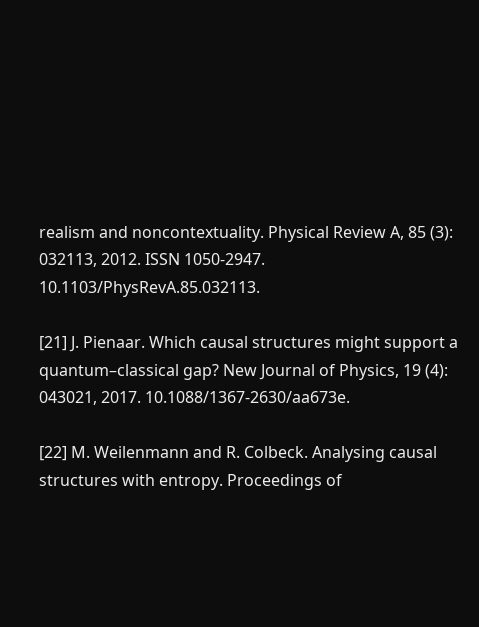realism and noncontextuality. Physical Review A, 85 (3): 032113, 2012. ISSN 1050-2947. 10.1103/PhysRevA.85.032113.

[21] J. Pienaar. Which causal structures might support a quantum–classical gap? New Journal of Physics, 19 (4): 043021, 2017. 10.1088/1367-2630/aa673e.

[22] M. Weilenmann and R. Colbeck. Analysing causal structures with entropy. Proceedings of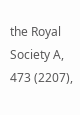the Royal Society A, 473 (2207),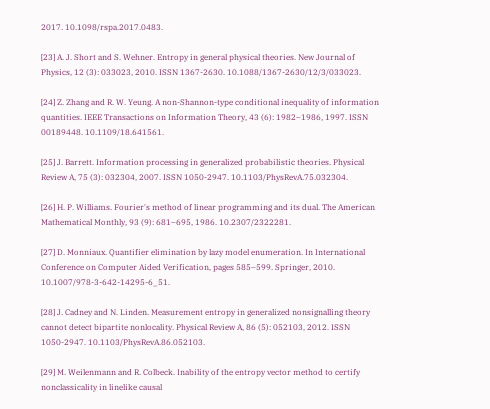2017. 10.1098/rspa.2017.0483.

[23] A. J. Short and S. Wehner. Entropy in general physical theories. New Journal of Physics, 12 (3): 033023, 2010. ISSN 1367-2630. 10.1088/1367-2630/12/3/033023.

[24] Z. Zhang and R. W. Yeung. A non-Shannon-type conditional inequality of information quantities. IEEE Transactions on Information Theory, 43 (6): 1982–1986, 1997. ISSN 00189448. 10.1109/18.641561.

[25] J. Barrett. Information processing in generalized probabilistic theories. Physical Review A, 75 (3): 032304, 2007. ISSN 1050-2947. 10.1103/PhysRevA.75.032304.

[26] H. P. Williams. Fourier's method of linear programming and its dual. The American Mathematical Monthly, 93 (9): 681–695, 1986. 10.2307/2322281.

[27] D. Monniaux. Quantifier elimination by lazy model enumeration. In International Conference on Computer Aided Verification, pages 585–599. Springer, 2010. 10.1007/978-3-642-14295-6_51.

[28] J. Cadney and N. Linden. Measurement entropy in generalized nonsignalling theory cannot detect bipartite nonlocality. Physical Review A, 86 (5): 052103, 2012. ISSN 1050-2947. 10.1103/PhysRevA.86.052103.

[29] M. Weilenmann and R. Colbeck. Inability of the entropy vector method to certify nonclassicality in linelike causal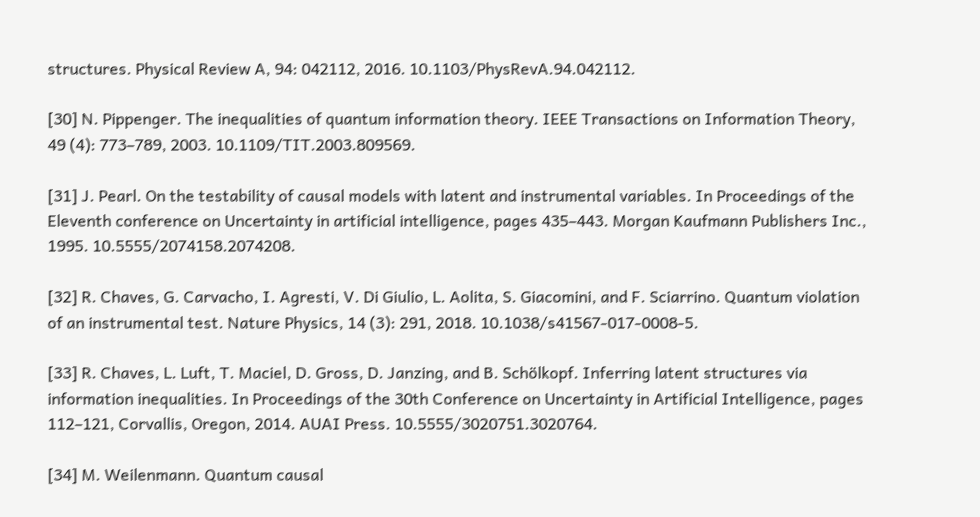structures. Physical Review A, 94: 042112, 2016. 10.1103/PhysRevA.94.042112.

[30] N. Pippenger. The inequalities of quantum information theory. IEEE Transactions on Information Theory, 49 (4): 773–789, 2003. 10.1109/TIT.2003.809569.

[31] J. Pearl. On the testability of causal models with latent and instrumental variables. In Proceedings of the Eleventh conference on Uncertainty in artificial intelligence, pages 435–443. Morgan Kaufmann Publishers Inc., 1995. 10.5555/2074158.2074208.

[32] R. Chaves, G. Carvacho, I. Agresti, V. Di Giulio, L. Aolita, S. Giacomini, and F. Sciarrino. Quantum violation of an instrumental test. Nature Physics, 14 (3): 291, 2018. 10.1038/s41567-017-0008-5.

[33] R. Chaves, L. Luft, T. Maciel, D. Gross, D. Janzing, and B. Schölkopf. Inferring latent structures via information inequalities. In Proceedings of the 30th Conference on Uncertainty in Artificial Intelligence, pages 112–121, Corvallis, Oregon, 2014. AUAI Press. 10.5555/3020751.3020764.

[34] M. Weilenmann. Quantum causal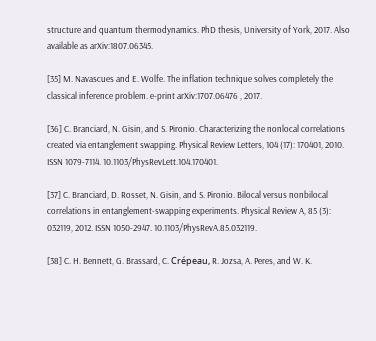structure and quantum thermodynamics. PhD thesis, University of York, 2017. Also available as arXiv:1807.06345.

[35] M. Navascues and E. Wolfe. The inflation technique solves completely the classical inference problem. e-print arXiv:1707.06476 , 2017.

[36] C. Branciard, N. Gisin, and S. Pironio. Characterizing the nonlocal correlations created via entanglement swapping. Physical Review Letters, 104 (17): 170401, 2010. ISSN 1079-7114. 10.1103/PhysRevLett.104.170401.

[37] C. Branciard, D. Rosset, N. Gisin, and S. Pironio. Bilocal versus nonbilocal correlations in entanglement-swapping experiments. Physical Review A, 85 (3): 032119, 2012. ISSN 1050-2947. 10.1103/PhysRevA.85.032119.

[38] C. H. Bennett, G. Brassard, C. Crépeau, R. Jozsa, A. Peres, and W. K.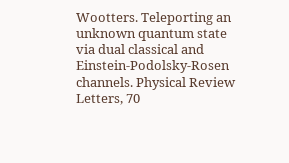Wootters. Teleporting an unknown quantum state via dual classical and Einstein-Podolsky-Rosen channels. Physical Review Letters, 70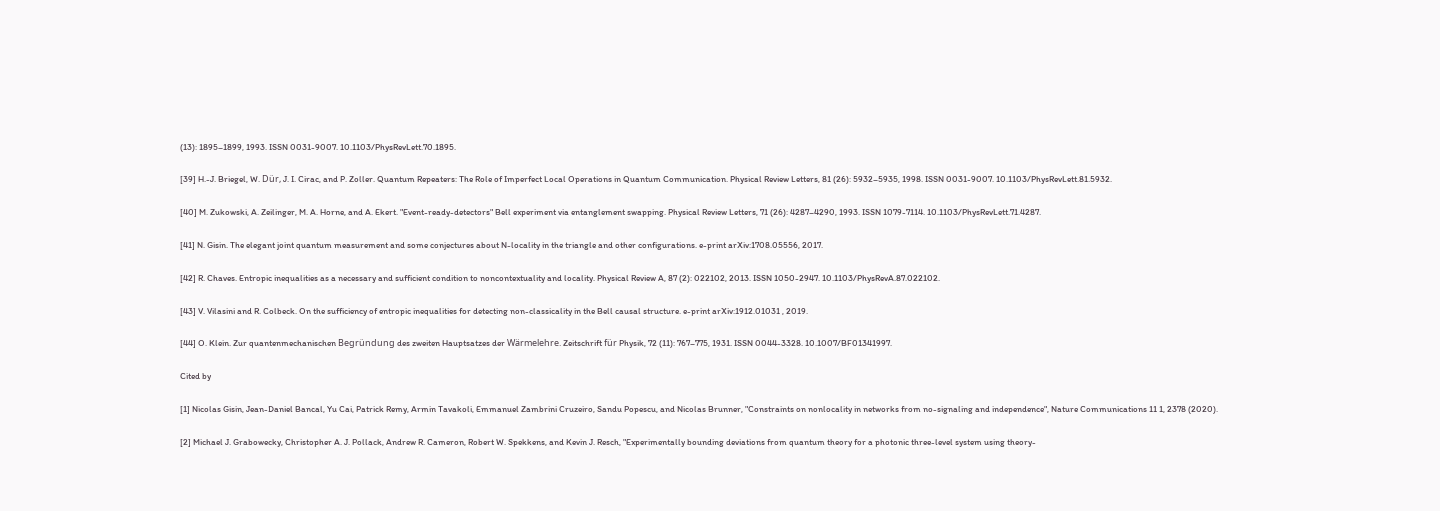(13): 1895–1899, 1993. ISSN 0031-9007. 10.1103/PhysRevLett.70.1895.

[39] H.-J. Briegel, W. Dür, J. I. Cirac, and P. Zoller. Quantum Repeaters: The Role of Imperfect Local Operations in Quantum Communication. Physical Review Letters, 81 (26): 5932–5935, 1998. ISSN 0031-9007. 10.1103/PhysRevLett.81.5932.

[40] M. Zukowski, A. Zeilinger, M. A. Horne, and A. Ekert. "Event-ready-detectors" Bell experiment via entanglement swapping. Physical Review Letters, 71 (26): 4287–4290, 1993. ISSN 1079-7114. 10.1103/PhysRevLett.71.4287.

[41] N. Gisin. The elegant joint quantum measurement and some conjectures about N-locality in the triangle and other configurations. e-print arXiv:1708.05556, 2017.

[42] R. Chaves. Entropic inequalities as a necessary and sufficient condition to noncontextuality and locality. Physical Review A, 87 (2): 022102, 2013. ISSN 1050-2947. 10.1103/PhysRevA.87.022102.

[43] V. Vilasini and R. Colbeck. On the sufficiency of entropic inequalities for detecting non-classicality in the Bell causal structure. e-print arXiv:1912.01031 , 2019.

[44] O. Klein. Zur quantenmechanischen Begründung des zweiten Hauptsatzes der Wärmelehre. Zeitschrift für Physik, 72 (11): 767–775, 1931. ISSN 0044-3328. 10.1007/BF01341997.

Cited by

[1] Nicolas Gisin, Jean-Daniel Bancal, Yu Cai, Patrick Remy, Armin Tavakoli, Emmanuel Zambrini Cruzeiro, Sandu Popescu, and Nicolas Brunner, "Constraints on nonlocality in networks from no-signaling and independence", Nature Communications 11 1, 2378 (2020).

[2] Michael J. Grabowecky, Christopher A. J. Pollack, Andrew R. Cameron, Robert W. Spekkens, and Kevin J. Resch, "Experimentally bounding deviations from quantum theory for a photonic three-level system using theory-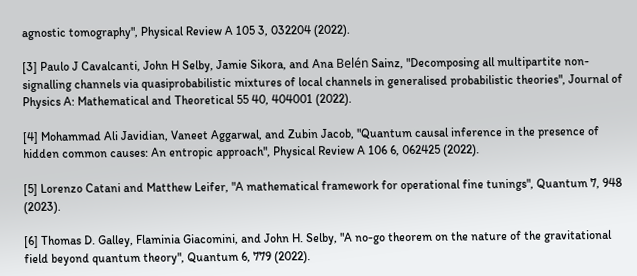agnostic tomography", Physical Review A 105 3, 032204 (2022).

[3] Paulo J Cavalcanti, John H Selby, Jamie Sikora, and Ana Belén Sainz, "Decomposing all multipartite non-signalling channels via quasiprobabilistic mixtures of local channels in generalised probabilistic theories", Journal of Physics A: Mathematical and Theoretical 55 40, 404001 (2022).

[4] Mohammad Ali Javidian, Vaneet Aggarwal, and Zubin Jacob, "Quantum causal inference in the presence of hidden common causes: An entropic approach", Physical Review A 106 6, 062425 (2022).

[5] Lorenzo Catani and Matthew Leifer, "A mathematical framework for operational fine tunings", Quantum 7, 948 (2023).

[6] Thomas D. Galley, Flaminia Giacomini, and John H. Selby, "A no-go theorem on the nature of the gravitational field beyond quantum theory", Quantum 6, 779 (2022).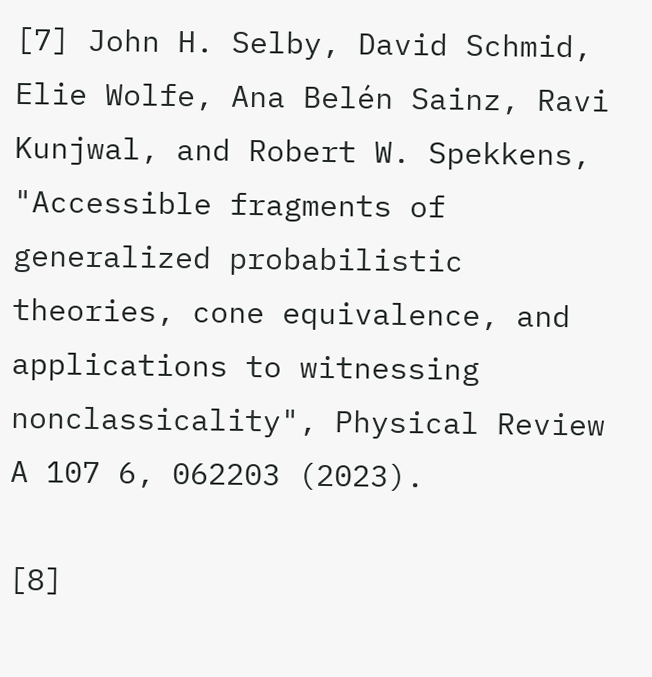[7] John H. Selby, David Schmid, Elie Wolfe, Ana Belén Sainz, Ravi Kunjwal, and Robert W. Spekkens, "Accessible fragments of generalized probabilistic theories, cone equivalence, and applications to witnessing nonclassicality", Physical Review A 107 6, 062203 (2023).

[8]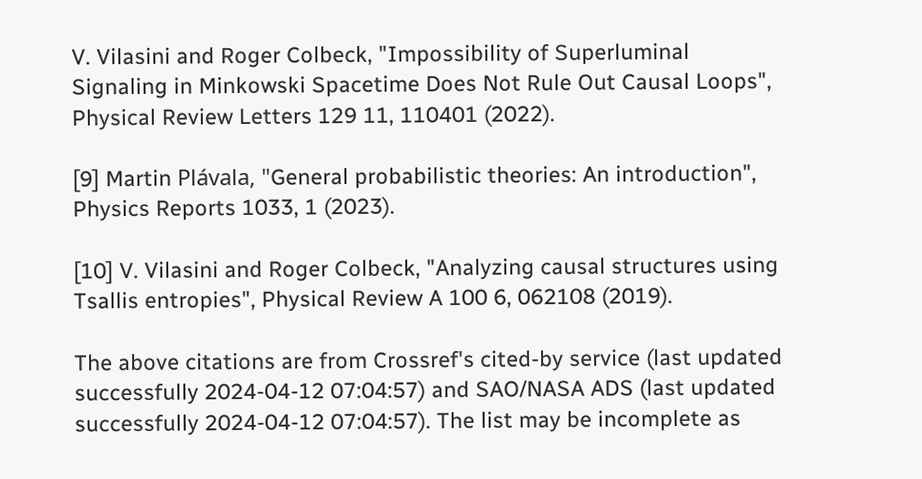V. Vilasini and Roger Colbeck, "Impossibility of Superluminal Signaling in Minkowski Spacetime Does Not Rule Out Causal Loops", Physical Review Letters 129 11, 110401 (2022).

[9] Martin Plávala, "General probabilistic theories: An introduction", Physics Reports 1033, 1 (2023).

[10] V. Vilasini and Roger Colbeck, "Analyzing causal structures using Tsallis entropies", Physical Review A 100 6, 062108 (2019).

The above citations are from Crossref's cited-by service (last updated successfully 2024-04-12 07:04:57) and SAO/NASA ADS (last updated successfully 2024-04-12 07:04:57). The list may be incomplete as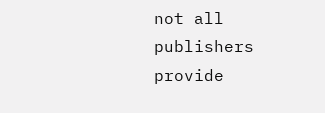not all publishers provide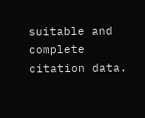suitable and complete citation data.